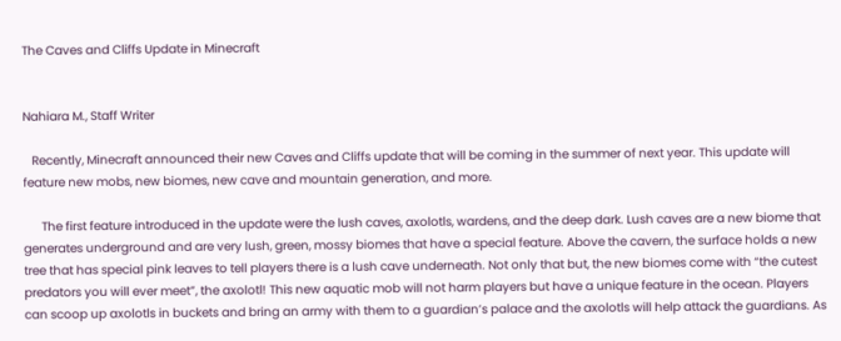The Caves and Cliffs Update in Minecraft


Nahiara M., Staff Writer

   Recently, Minecraft announced their new Caves and Cliffs update that will be coming in the summer of next year. This update will feature new mobs, new biomes, new cave and mountain generation, and more.

      The first feature introduced in the update were the lush caves, axolotls, wardens, and the deep dark. Lush caves are a new biome that generates underground and are very lush, green, mossy biomes that have a special feature. Above the cavern, the surface holds a new tree that has special pink leaves to tell players there is a lush cave underneath. Not only that but, the new biomes come with “the cutest predators you will ever meet”, the axolotl! This new aquatic mob will not harm players but have a unique feature in the ocean. Players can scoop up axolotls in buckets and bring an army with them to a guardian’s palace and the axolotls will help attack the guardians. As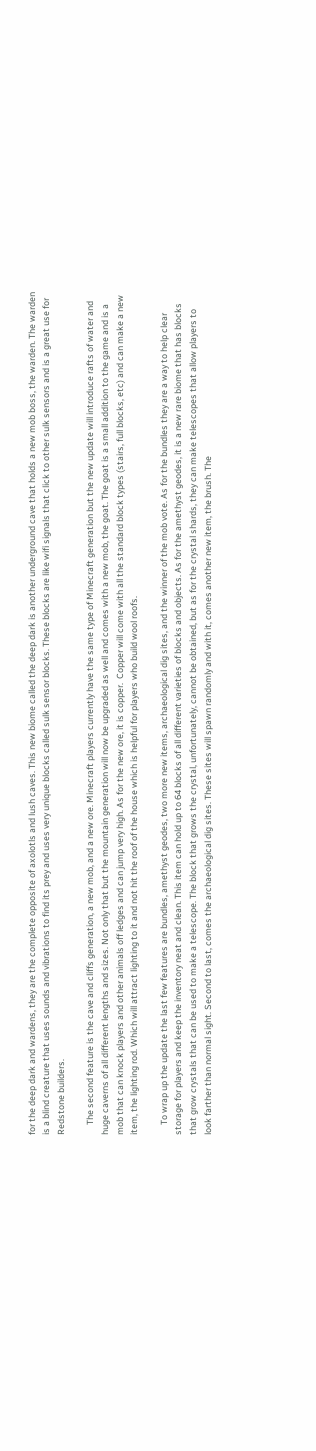for the deep dark and wardens, they are the complete opposite of axolotls and lush caves. This new biome called the deep dark is another underground cave that holds a new mob boss, the warden. The warden is a blind creature that uses sounds and vibrations to find its prey and uses very unique blocks called sulk sensor blocks. These blocks are like wifi signals that click to other sulk sensors and is a great use for Redstone builders.

     The second feature is the cave and cliffs generation, a new mob, and a new ore. Minecraft players currently have the same type of Minecraft generation but the new update will introduce rafts of water and huge caverns of all different lengths and sizes. Not only that but the mountain generation will now be upgraded as well and comes with a new mob, the goat. The goat is a small addition to the game and is a mob that can knock players and other animals off ledges and can jump very high. As for the new ore, it is copper.  Copper will come with all the standard block types (stairs, full blocks, etc) and can make a new item, the lighting rod. Which will attract lighting to it and not hit the roof of the house which is helpful for players who build wool roofs.

     To wrap up the update the last few features are bundles, amethyst geodes, two more new items, archaeological dig sites, and the winner of the mob vote. As for the bundles they are a way to help clear storage for players and keep the inventory neat and clean. This item can hold up to 64 blocks of all different varieties of blocks and objects. As for the amethyst geodes, it is a new rare biome that has blocks that grow crystals that can be used to make a telescope. The block that grows the crystal, unfortunately, cannot be obtained, but as for the crystal shards, they can make telescopes that allow players to look farther than normal sight. Second to last, comes the archaeological dig sites. These sites will spawn randomly and with it, comes another new item, the brush. The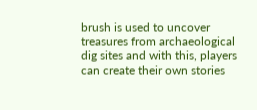brush is used to uncover treasures from archaeological dig sites and with this, players can create their own stories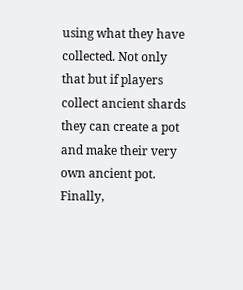using what they have collected. Not only that but if players collect ancient shards they can create a pot and make their very own ancient pot. Finally,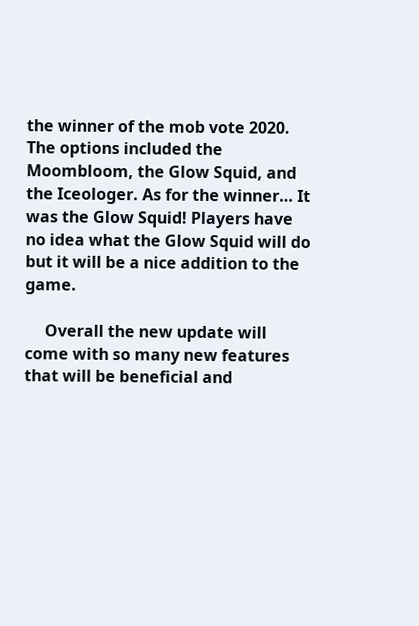the winner of the mob vote 2020. The options included the Moombloom, the Glow Squid, and the Iceologer. As for the winner… It was the Glow Squid! Players have no idea what the Glow Squid will do but it will be a nice addition to the game.

     Overall the new update will come with so many new features that will be beneficial and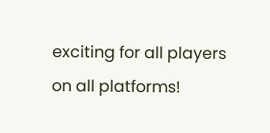exciting for all players on all platforms!